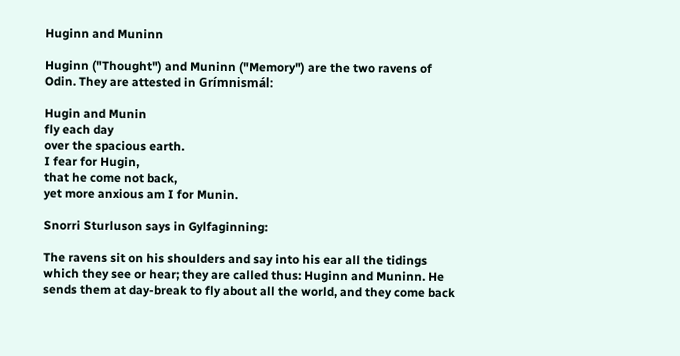Huginn and Muninn

Huginn ("Thought") and Muninn ("Memory") are the two ravens of Odin. They are attested in Grímnismál:

Hugin and Munin
fly each day
over the spacious earth.
I fear for Hugin,
that he come not back,
yet more anxious am I for Munin.

Snorri Sturluson says in Gylfaginning:

The ravens sit on his shoulders and say into his ear all the tidings which they see or hear; they are called thus: Huginn and Muninn. He sends them at day-break to fly about all the world, and they come back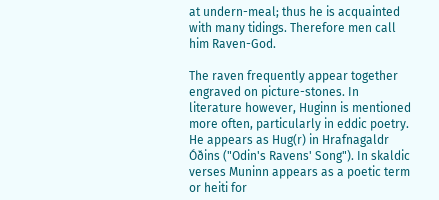at undern-meal; thus he is acquainted with many tidings. Therefore men call him Raven-God.

The raven frequently appear together engraved on picture-stones. In literature however, Huginn is mentioned more often, particularly in eddic poetry. He appears as Hug(r) in Hrafnagaldr Óðins ("Odin's Ravens' Song"). In skaldic verses Muninn appears as a poetic term or heiti for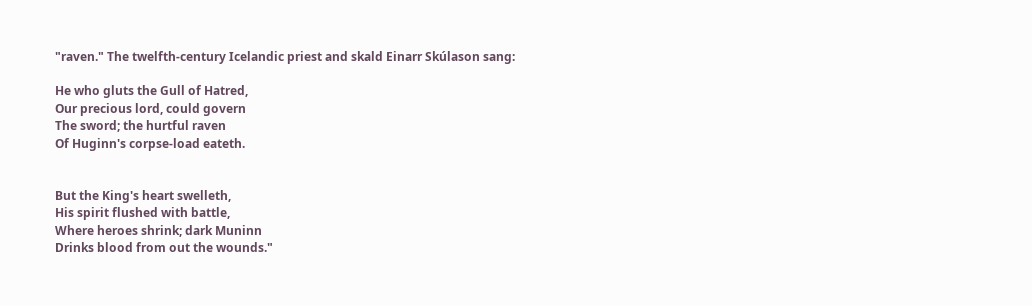"raven." The twelfth-century Icelandic priest and skald Einarr Skúlason sang:

He who gluts the Gull of Hatred,
Our precious lord, could govern
The sword; the hurtful raven
Of Huginn's corpse-load eateth.


But the King's heart swelleth,
His spirit flushed with battle,
Where heroes shrink; dark Muninn
Drinks blood from out the wounds."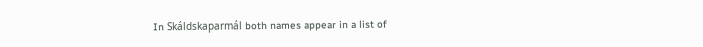In Skáldskaparmál both names appear in a list of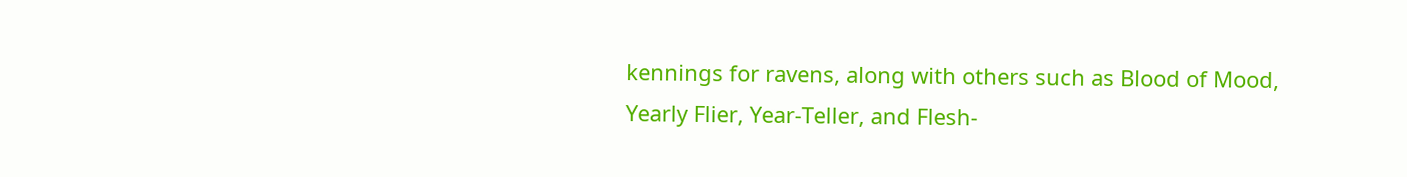kennings for ravens, along with others such as Blood of Mood, Yearly Flier, Year-Teller, and Flesh-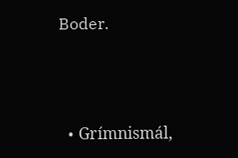Boder.



  • Grímnismál,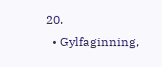20.
  • Gylfaginning,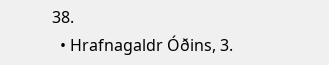38.
  • Hrafnagaldr Óðins, 3.